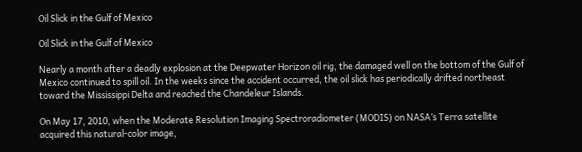Oil Slick in the Gulf of Mexico

Oil Slick in the Gulf of Mexico

Nearly a month after a deadly explosion at the Deepwater Horizon oil rig, the damaged well on the bottom of the Gulf of Mexico continued to spill oil. In the weeks since the accident occurred, the oil slick has periodically drifted northeast toward the Mississippi Delta and reached the Chandeleur Islands.

On May 17, 2010, when the Moderate Resolution Imaging Spectroradiometer (MODIS) on NASA’s Terra satellite acquired this natural-color image,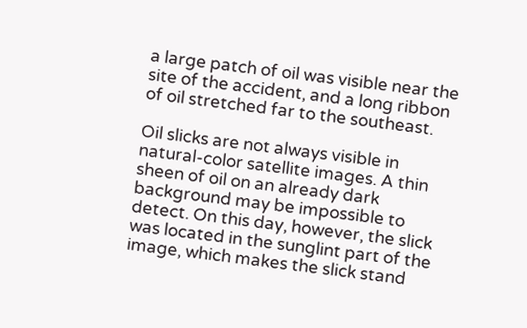a large patch of oil was visible near the site of the accident, and a long ribbon of oil stretched far to the southeast.

Oil slicks are not always visible in natural-color satellite images. A thin sheen of oil on an already dark background may be impossible to detect. On this day, however, the slick was located in the sunglint part of the image, which makes the slick stand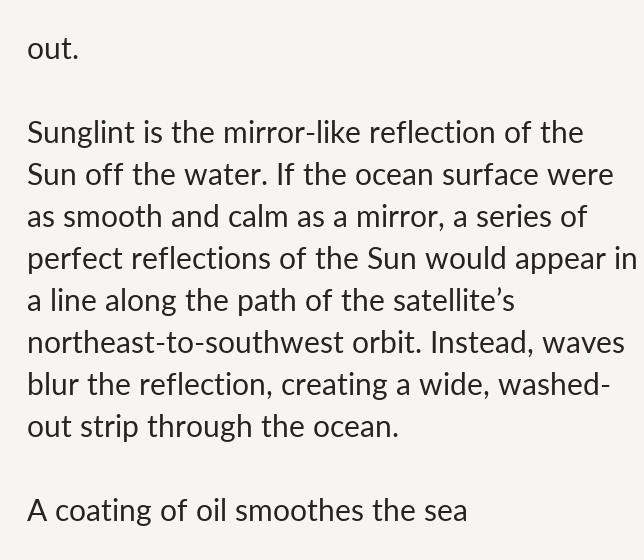out.

Sunglint is the mirror-like reflection of the Sun off the water. If the ocean surface were as smooth and calm as a mirror, a series of perfect reflections of the Sun would appear in a line along the path of the satellite’s northeast-to-southwest orbit. Instead, waves blur the reflection, creating a wide, washed-out strip through the ocean.

A coating of oil smoothes the sea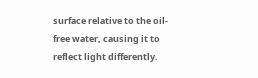surface relative to the oil-free water, causing it to reflect light differently.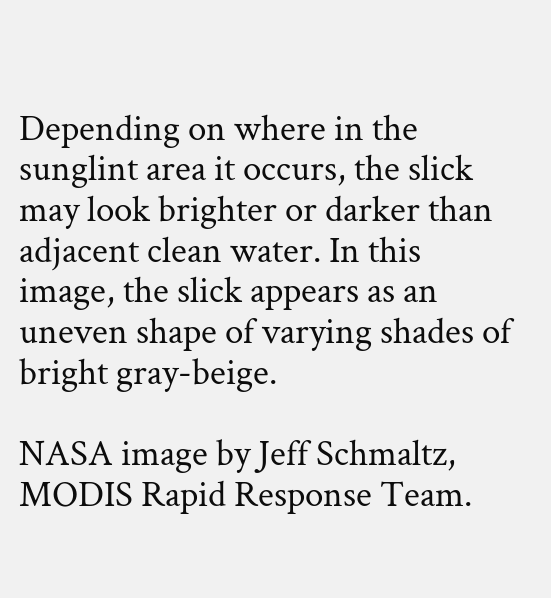Depending on where in the sunglint area it occurs, the slick may look brighter or darker than adjacent clean water. In this image, the slick appears as an uneven shape of varying shades of bright gray-beige.

NASA image by Jeff Schmaltz, MODIS Rapid Response Team.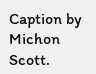Caption by Michon Scott.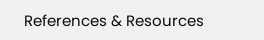References & Resources